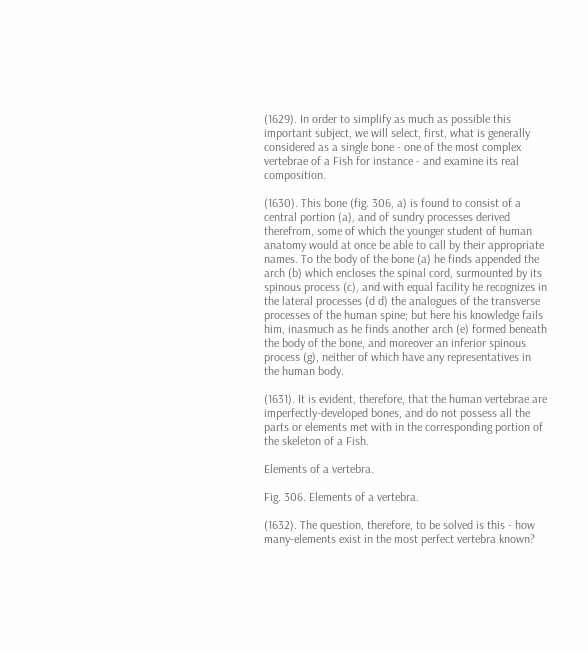(1629). In order to simplify as much as possible this important subject, we will select, first, what is generally considered as a single bone - one of the most complex vertebrae of a Fish for instance - and examine its real composition.

(1630). This bone (fig. 306, a) is found to consist of a central portion (a), and of sundry processes derived therefrom, some of which the younger student of human anatomy would at once be able to call by their appropriate names. To the body of the bone (a) he finds appended the arch (b) which encloses the spinal cord, surmounted by its spinous process (c), and with equal facility he recognizes in the lateral processes (d d) the analogues of the transverse processes of the human spine; but here his knowledge fails him, inasmuch as he finds another arch (e) formed beneath the body of the bone, and moreover an inferior spinous process (g), neither of which have any representatives in the human body.

(1631). It is evident, therefore, that the human vertebrae are imperfectly-developed bones, and do not possess all the parts or elements met with in the corresponding portion of the skeleton of a Fish.

Elements of a vertebra.

Fig. 306. Elements of a vertebra.

(1632). The question, therefore, to be solved is this - how many-elements exist in the most perfect vertebra known?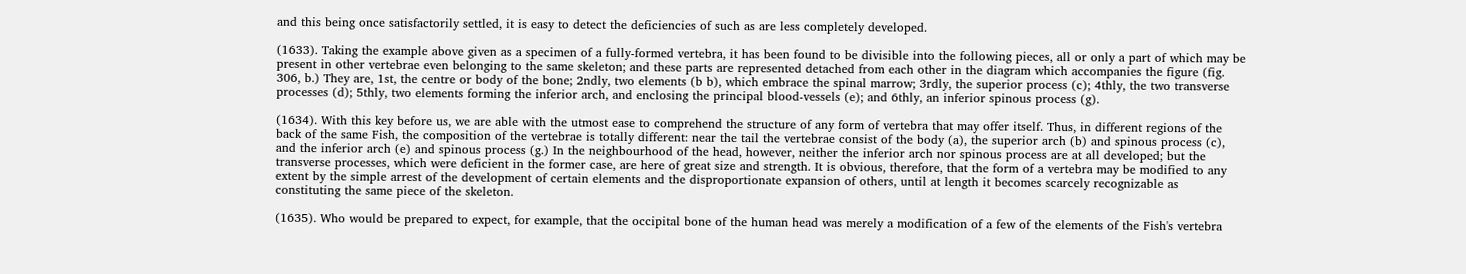and this being once satisfactorily settled, it is easy to detect the deficiencies of such as are less completely developed.

(1633). Taking the example above given as a specimen of a fully-formed vertebra, it has been found to be divisible into the following pieces, all or only a part of which may be present in other vertebrae even belonging to the same skeleton; and these parts are represented detached from each other in the diagram which accompanies the figure (fig. 306, b.) They are, 1st, the centre or body of the bone; 2ndly, two elements (b b), which embrace the spinal marrow; 3rdly, the superior process (c); 4thly, the two transverse processes (d); 5thly, two elements forming the inferior arch, and enclosing the principal blood-vessels (e); and 6thly, an inferior spinous process (g).

(1634). With this key before us, we are able with the utmost ease to comprehend the structure of any form of vertebra that may offer itself. Thus, in different regions of the back of the same Fish, the composition of the vertebrae is totally different: near the tail the vertebrae consist of the body (a), the superior arch (b) and spinous process (c), and the inferior arch (e) and spinous process (g.) In the neighbourhood of the head, however, neither the inferior arch nor spinous process are at all developed; but the transverse processes, which were deficient in the former case, are here of great size and strength. It is obvious, therefore, that the form of a vertebra may be modified to any extent by the simple arrest of the development of certain elements and the disproportionate expansion of others, until at length it becomes scarcely recognizable as constituting the same piece of the skeleton.

(1635). Who would be prepared to expect, for example, that the occipital bone of the human head was merely a modification of a few of the elements of the Fish's vertebra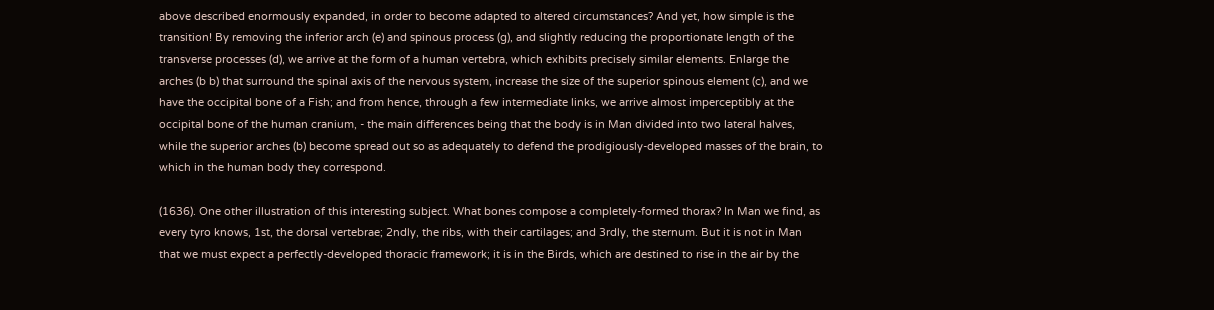above described enormously expanded, in order to become adapted to altered circumstances? And yet, how simple is the transition! By removing the inferior arch (e) and spinous process (g), and slightly reducing the proportionate length of the transverse processes (d), we arrive at the form of a human vertebra, which exhibits precisely similar elements. Enlarge the arches (b b) that surround the spinal axis of the nervous system, increase the size of the superior spinous element (c), and we have the occipital bone of a Fish; and from hence, through a few intermediate links, we arrive almost imperceptibly at the occipital bone of the human cranium, - the main differences being that the body is in Man divided into two lateral halves, while the superior arches (b) become spread out so as adequately to defend the prodigiously-developed masses of the brain, to which in the human body they correspond.

(1636). One other illustration of this interesting subject. What bones compose a completely-formed thorax? In Man we find, as every tyro knows, 1st, the dorsal vertebrae; 2ndly, the ribs, with their cartilages; and 3rdly, the sternum. But it is not in Man that we must expect a perfectly-developed thoracic framework; it is in the Birds, which are destined to rise in the air by the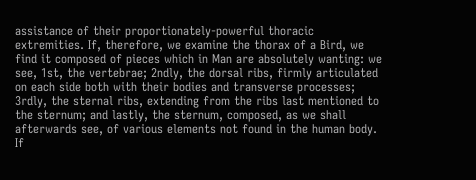assistance of their proportionately-powerful thoracic extremities. If, therefore, we examine the thorax of a Bird, we find it composed of pieces which in Man are absolutely wanting: we see, 1st, the vertebrae; 2ndly, the dorsal ribs, firmly articulated on each side both with their bodies and transverse processes; 3rdly, the sternal ribs, extending from the ribs last mentioned to the sternum; and lastly, the sternum, composed, as we shall afterwards see, of various elements not found in the human body. If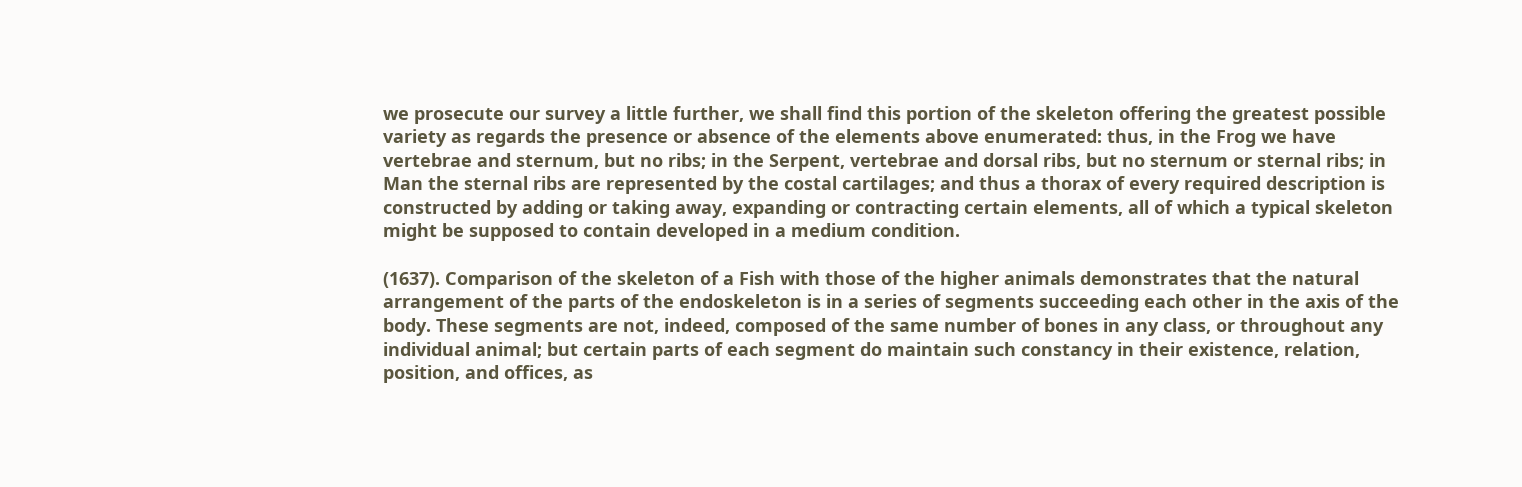we prosecute our survey a little further, we shall find this portion of the skeleton offering the greatest possible variety as regards the presence or absence of the elements above enumerated: thus, in the Frog we have vertebrae and sternum, but no ribs; in the Serpent, vertebrae and dorsal ribs, but no sternum or sternal ribs; in Man the sternal ribs are represented by the costal cartilages; and thus a thorax of every required description is constructed by adding or taking away, expanding or contracting certain elements, all of which a typical skeleton might be supposed to contain developed in a medium condition.

(1637). Comparison of the skeleton of a Fish with those of the higher animals demonstrates that the natural arrangement of the parts of the endoskeleton is in a series of segments succeeding each other in the axis of the body. These segments are not, indeed, composed of the same number of bones in any class, or throughout any individual animal; but certain parts of each segment do maintain such constancy in their existence, relation, position, and offices, as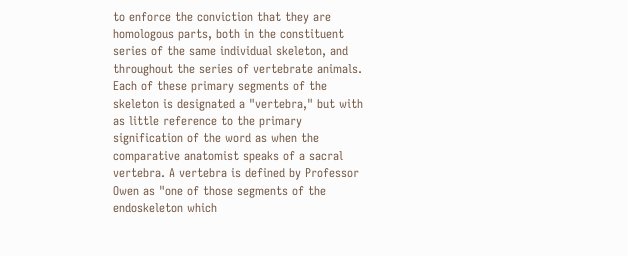to enforce the conviction that they are homologous parts, both in the constituent series of the same individual skeleton, and throughout the series of vertebrate animals. Each of these primary segments of the skeleton is designated a "vertebra," but with as little reference to the primary signification of the word as when the comparative anatomist speaks of a sacral vertebra. A vertebra is defined by Professor Owen as "one of those segments of the endoskeleton which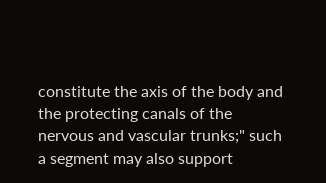constitute the axis of the body and the protecting canals of the nervous and vascular trunks;" such a segment may also support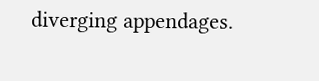diverging appendages.